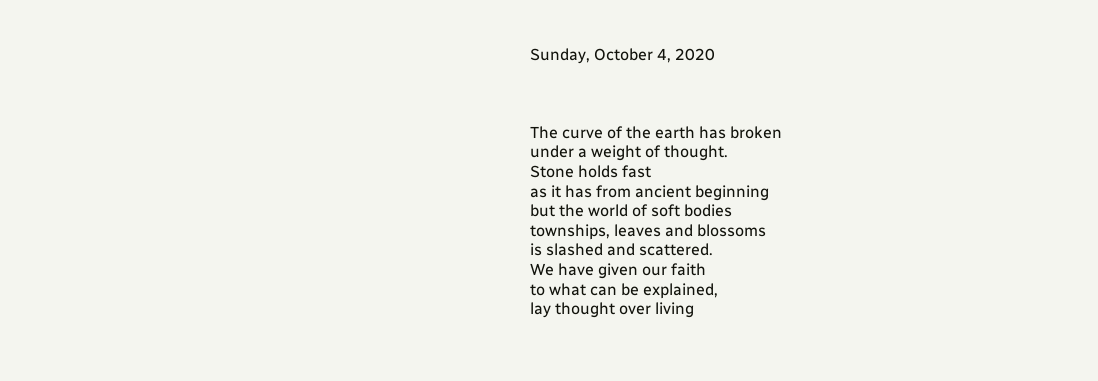Sunday, October 4, 2020



The curve of the earth has broken
under a weight of thought.
Stone holds fast
as it has from ancient beginning
but the world of soft bodies
townships, leaves and blossoms
is slashed and scattered.
We have given our faith
to what can be explained,
lay thought over living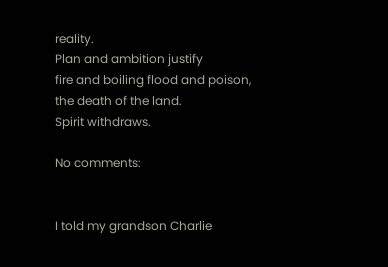reality.
Plan and ambition justify
fire and boiling flood and poison,
the death of the land.
Spirit withdraws.

No comments:


I told my grandson Charlie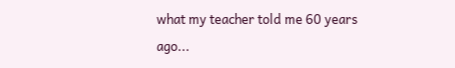what my teacher told me 60 years ago...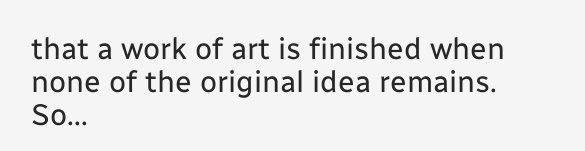that a work of art is finished when none of the original idea remains. So...